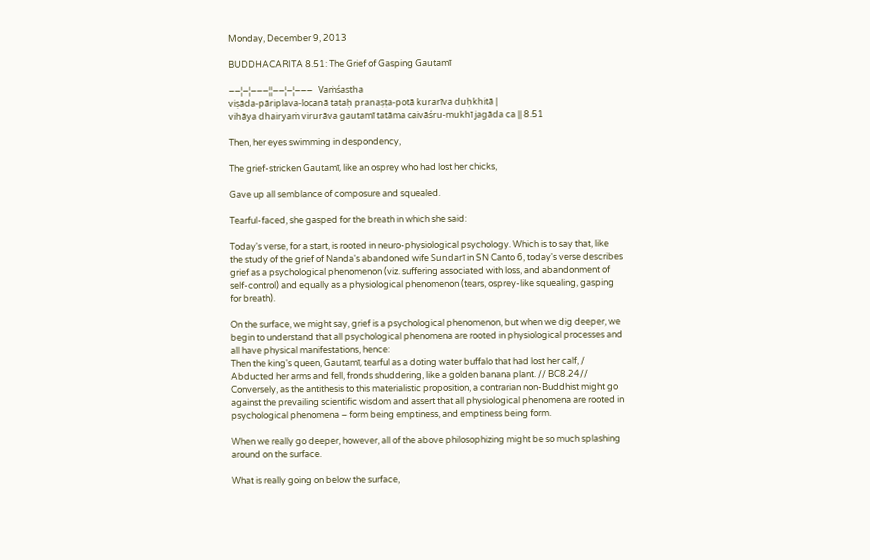Monday, December 9, 2013

BUDDHACARITA 8.51: The Grief of Gasping Gautamī

−−¦−¦−−−¦¦−−¦−¦−−−   Vaṁśastha
viṣāda-pāriplava-locanā tataḥ pranaṣṭa-potā kurarīva duḥkhitā |
vihāya dhairyaṁ virurāva gautamī tatāma caivāśru-mukhī jagāda ca || 8.51

Then, her eyes swimming in despondency,

The grief-stricken Gautamī, like an osprey who had lost her chicks,

Gave up all semblance of composure and squealed.

Tearful-faced, she gasped for the breath in which she said:

Today's verse, for a start, is rooted in neuro-physiological psychology. Which is to say that, like the study of the grief of Nanda's abandoned wife Sundarī in SN Canto 6, today's verse describes grief as a psychological phenomenon (viz. suffering associated with loss, and abandonment of self-control) and equally as a physiological phenomenon (tears, osprey-like squealing, gasping for breath).

On the surface, we might say, grief is a psychological phenomenon, but when we dig deeper, we begin to understand that all psychological phenomena are rooted in physiological processes and all have physical manifestations, hence:
Then the king's queen, Gautamī, tearful as a doting water buffalo that had lost her calf, / Abducted her arms and fell, fronds shuddering, like a golden banana plant. // BC8.24//
Conversely, as the antithesis to this materialistic proposition, a contrarian non-Buddhist might go against the prevailing scientific wisdom and assert that all physiological phenomena are rooted in psychological phenomena – form being emptiness, and emptiness being form.

When we really go deeper, however, all of the above philosophizing might be so much splashing around on the surface.

What is really going on below the surface,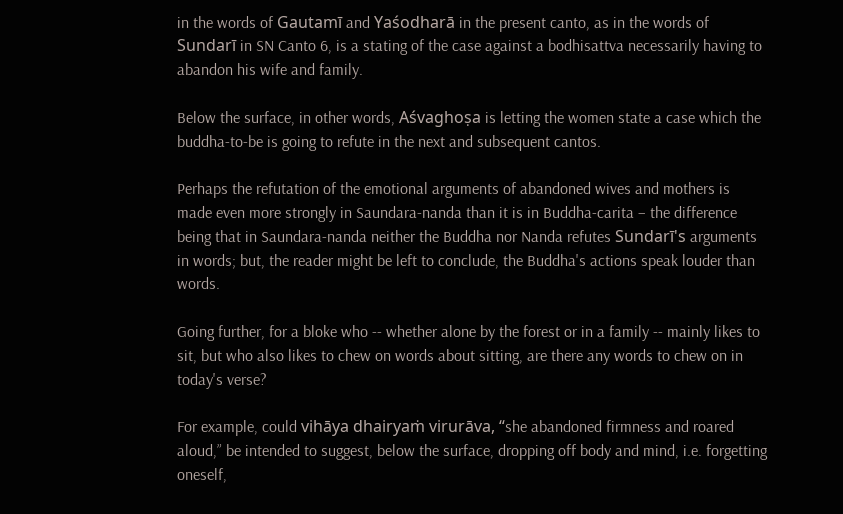in the words of Gautamī and Yaśodharā in the present canto, as in the words of Sundarī in SN Canto 6, is a stating of the case against a bodhisattva necessarily having to abandon his wife and family.

Below the surface, in other words, Aśvaghoṣa is letting the women state a case which the buddha-to-be is going to refute in the next and subsequent cantos.

Perhaps the refutation of the emotional arguments of abandoned wives and mothers is made even more strongly in Saundara-nanda than it is in Buddha-carita – the difference being that in Saundara-nanda neither the Buddha nor Nanda refutes Sundarī's arguments in words; but, the reader might be left to conclude, the Buddha's actions speak louder than words.

Going further, for a bloke who -- whether alone by the forest or in a family -- mainly likes to sit, but who also likes to chew on words about sitting, are there any words to chew on in today's verse?

For example, could vihāya dhairyaṁ virurāva, “she abandoned firmness and roared aloud,” be intended to suggest, below the surface, dropping off body and mind, i.e. forgetting oneself,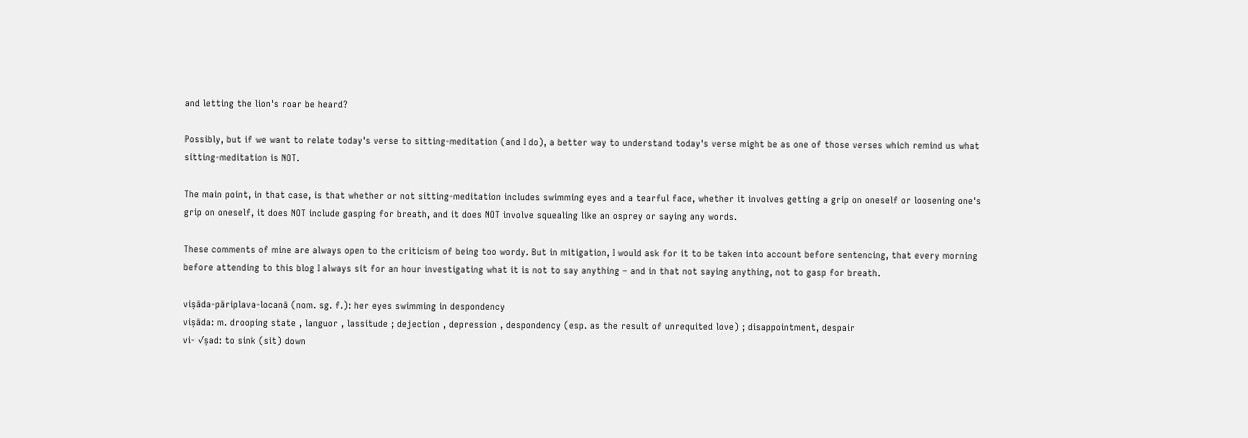and letting the lion's roar be heard?

Possibly, but if we want to relate today's verse to sitting-meditation (and I do), a better way to understand today's verse might be as one of those verses which remind us what sitting-meditation is NOT.

The main point, in that case, is that whether or not sitting-meditation includes swimming eyes and a tearful face, whether it involves getting a grip on oneself or loosening one's grip on oneself, it does NOT include gasping for breath, and it does NOT involve squealing like an osprey or saying any words.

These comments of mine are always open to the criticism of being too wordy. But in mitigation, I would ask for it to be taken into account before sentencing, that every morning before attending to this blog I always sit for an hour investigating what it is not to say anything – and in that not saying anything, not to gasp for breath.

viṣāda-pāriplava-locanā (nom. sg. f.): her eyes swimming in despondency
viṣāda: m. drooping state , languor , lassitude ; dejection , depression , despondency (esp. as the result of unrequited love) ; disappointment, despair
vi- √ṣad: to sink (sit) down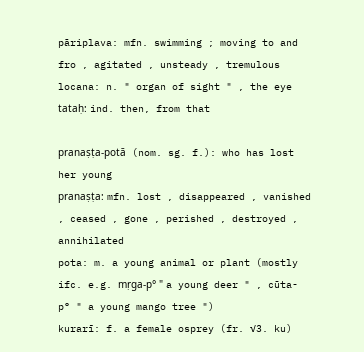pāriplava: mfn. swimming ; moving to and fro , agitated , unsteady , tremulous
locana: n. " organ of sight " , the eye
tataḥ: ind. then, from that

pranaṣṭa-potā (nom. sg. f.): who has lost her young
pranaṣṭa: mfn. lost , disappeared , vanished , ceased , gone , perished , destroyed , annihilated
pota: m. a young animal or plant (mostly ifc. e.g. mṛga-p° " a young deer " , cūta-p° " a young mango tree ")
kurarī: f. a female osprey (fr. √3. ku)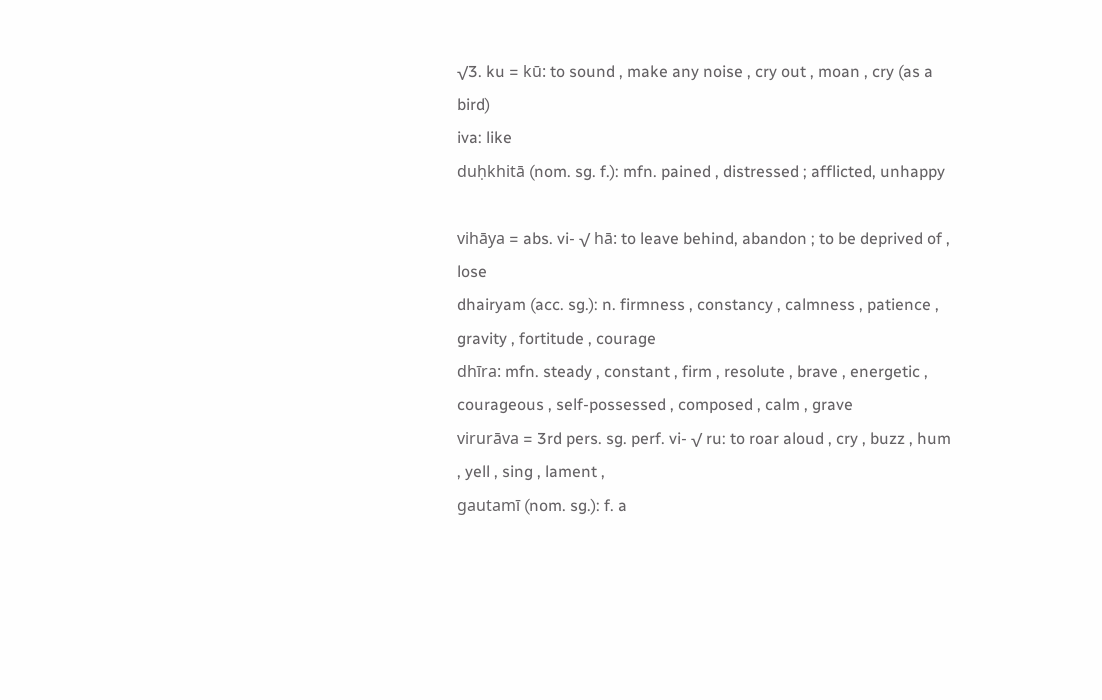√3. ku = kū: to sound , make any noise , cry out , moan , cry (as a bird)
iva: like
duḥkhitā (nom. sg. f.): mfn. pained , distressed ; afflicted, unhappy

vihāya = abs. vi- √ hā: to leave behind, abandon ; to be deprived of , lose
dhairyam (acc. sg.): n. firmness , constancy , calmness , patience , gravity , fortitude , courage
dhīra: mfn. steady , constant , firm , resolute , brave , energetic , courageous , self-possessed , composed , calm , grave
virurāva = 3rd pers. sg. perf. vi- √ ru: to roar aloud , cry , buzz , hum , yell , sing , lament ,
gautamī (nom. sg.): f. a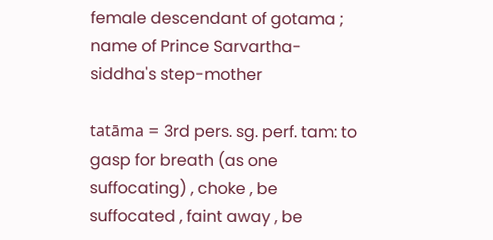female descendant of gotama ; name of Prince Sarvartha-siddha's step-mother

tatāma = 3rd pers. sg. perf. tam: to gasp for breath (as one suffocating) , choke , be suffocated , faint away , be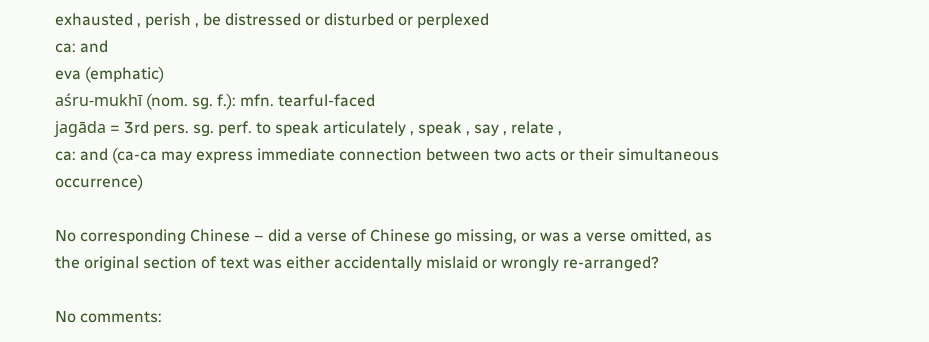exhausted , perish , be distressed or disturbed or perplexed
ca: and
eva (emphatic)
aśru-mukhī (nom. sg. f.): mfn. tearful-faced
jagāda = 3rd pers. sg. perf. to speak articulately , speak , say , relate ,
ca: and (ca-ca may express immediate connection between two acts or their simultaneous occurrence)

No corresponding Chinese – did a verse of Chinese go missing, or was a verse omitted, as the original section of text was either accidentally mislaid or wrongly re-arranged?

No comments: